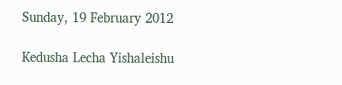Sunday, 19 February 2012

Kedusha Lecha Yishaleishu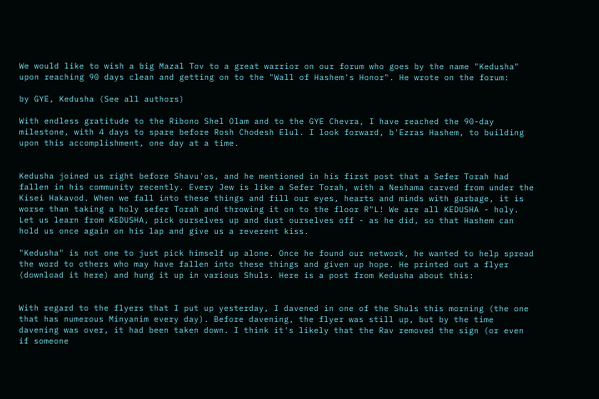We would like to wish a big Mazal Tov to a great warrior on our forum who goes by the name "Kedusha" upon reaching 90 days clean and getting on to the "Wall of Hashem's Honor". He wrote on the forum:

by GYE, Kedusha (See all authors)

With endless gratitude to the Ribono Shel Olam and to the GYE Chevra, I have reached the 90-day milestone, with 4 days to spare before Rosh Chodesh Elul. I look forward, b'Ezras Hashem, to building upon this accomplishment, one day at a time.


Kedusha joined us right before Shavu'os, and he mentioned in his first post that a Sefer Torah had fallen in his community recently. Every Jew is like a Sefer Torah, with a Neshama carved from under the Kisei Hakavod. When we fall into these things and fill our eyes, hearts and minds with garbage, it is worse than taking a holy sefer Torah and throwing it on to the floor R"L! We are all KEDUSHA - holy. Let us learn from KEDUSHA, pick ourselves up and dust ourselves off - as he did, so that Hashem can hold us once again on his lap and give us a reverent kiss.

"Kedusha" is not one to just pick himself up alone. Once he found our network, he wanted to help spread the word to others who may have fallen into these things and given up hope. He printed out a flyer (download it here) and hung it up in various Shuls. Here is a post from Kedusha about this:


With regard to the flyers that I put up yesterday, I davened in one of the Shuls this morning (the one that has numerous Minyanim every day). Before davening, the flyer was still up, but by the time davening was over, it had been taken down. I think it's likely that the Rav removed the sign (or even if someone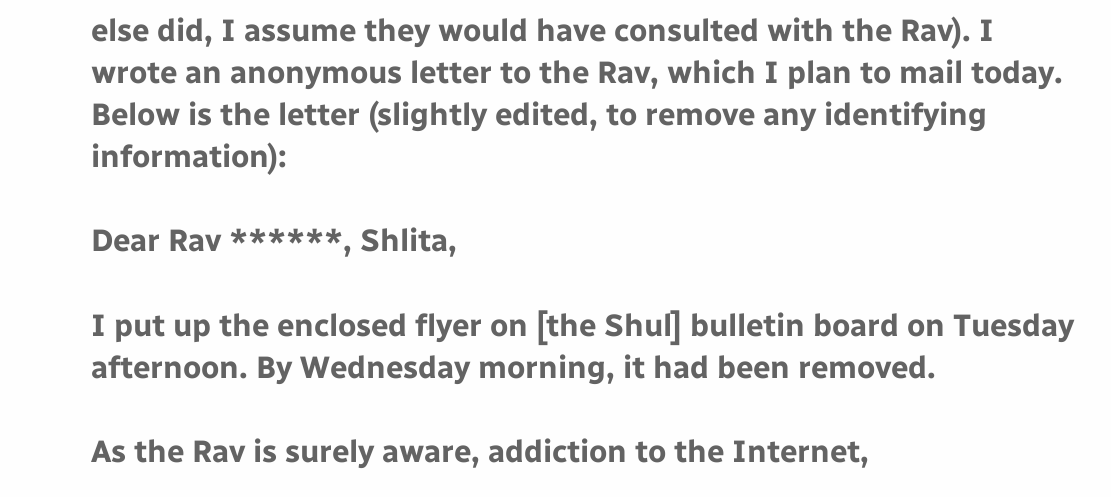else did, I assume they would have consulted with the Rav). I wrote an anonymous letter to the Rav, which I plan to mail today. Below is the letter (slightly edited, to remove any identifying information):

Dear Rav ******, Shlita,

I put up the enclosed flyer on [the Shul] bulletin board on Tuesday afternoon. By Wednesday morning, it had been removed.

As the Rav is surely aware, addiction to the Internet,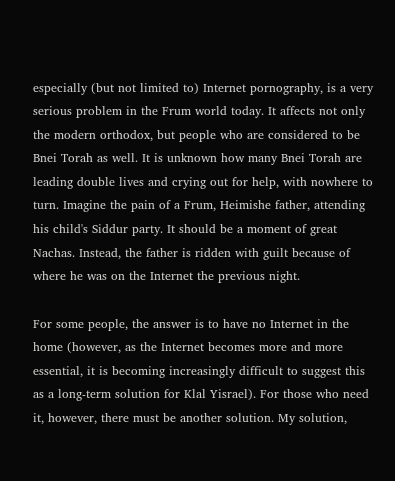especially (but not limited to) Internet pornography, is a very serious problem in the Frum world today. It affects not only the modern orthodox, but people who are considered to be Bnei Torah as well. It is unknown how many Bnei Torah are leading double lives and crying out for help, with nowhere to turn. Imagine the pain of a Frum, Heimishe father, attending his child's Siddur party. It should be a moment of great Nachas. Instead, the father is ridden with guilt because of where he was on the Internet the previous night.

For some people, the answer is to have no Internet in the home (however, as the Internet becomes more and more essential, it is becoming increasingly difficult to suggest this as a long-term solution for Klal Yisrael). For those who need it, however, there must be another solution. My solution,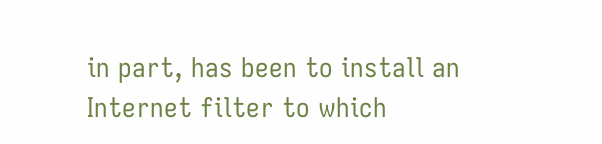in part, has been to install an Internet filter to which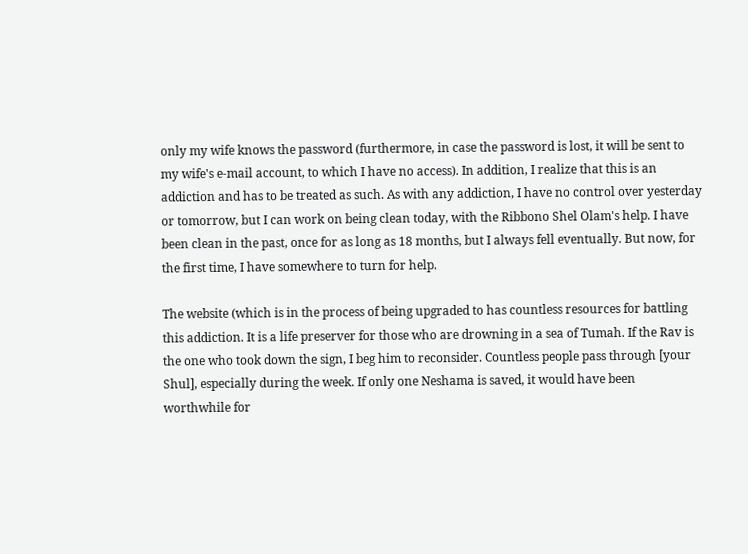only my wife knows the password (furthermore, in case the password is lost, it will be sent to my wife's e-mail account, to which I have no access). In addition, I realize that this is an addiction and has to be treated as such. As with any addiction, I have no control over yesterday or tomorrow, but I can work on being clean today, with the Ribbono Shel Olam's help. I have been clean in the past, once for as long as 18 months, but I always fell eventually. But now, for the first time, I have somewhere to turn for help.

The website (which is in the process of being upgraded to has countless resources for battling this addiction. It is a life preserver for those who are drowning in a sea of Tumah. If the Rav is the one who took down the sign, I beg him to reconsider. Countless people pass through [your Shul], especially during the week. If only one Neshama is saved, it would have been worthwhile for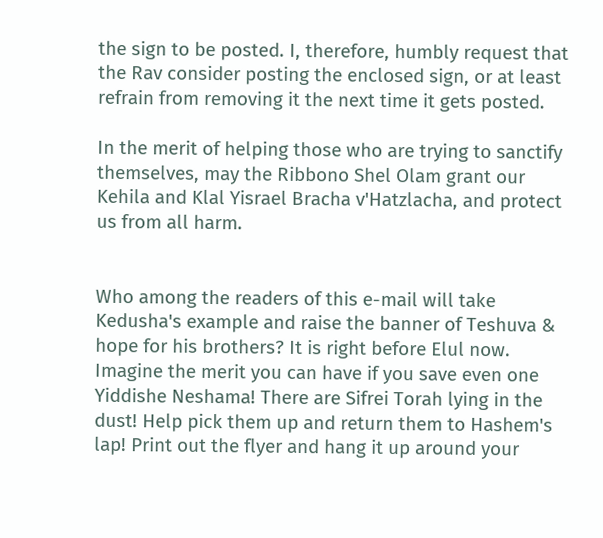the sign to be posted. I, therefore, humbly request that the Rav consider posting the enclosed sign, or at least refrain from removing it the next time it gets posted.

In the merit of helping those who are trying to sanctify themselves, may the Ribbono Shel Olam grant our Kehila and Klal Yisrael Bracha v'Hatzlacha, and protect us from all harm.


Who among the readers of this e-mail will take Kedusha's example and raise the banner of Teshuva & hope for his brothers? It is right before Elul now. Imagine the merit you can have if you save even one Yiddishe Neshama! There are Sifrei Torah lying in the dust! Help pick them up and return them to Hashem's lap! Print out the flyer and hang it up around your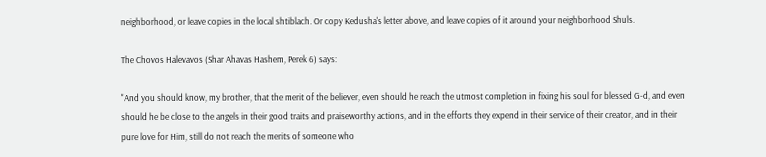neighborhood, or leave copies in the local shtiblach. Or copy Kedusha's letter above, and leave copies of it around your neighborhood Shuls.

The Chovos Halevavos (Shar Ahavas Hashem, Perek 6) says:

"And you should know, my brother, that the merit of the believer, even should he reach the utmost completion in fixing his soul for blessed G-d, and even should he be close to the angels in their good traits and praiseworthy actions, and in the efforts they expend in their service of their creator, and in their pure love for Him, still do not reach the merits of someone who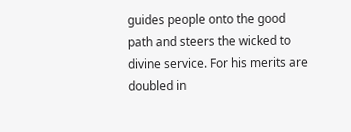guides people onto the good path and steers the wicked to divine service. For his merits are doubled in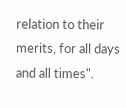relation to their merits, for all days and all times".